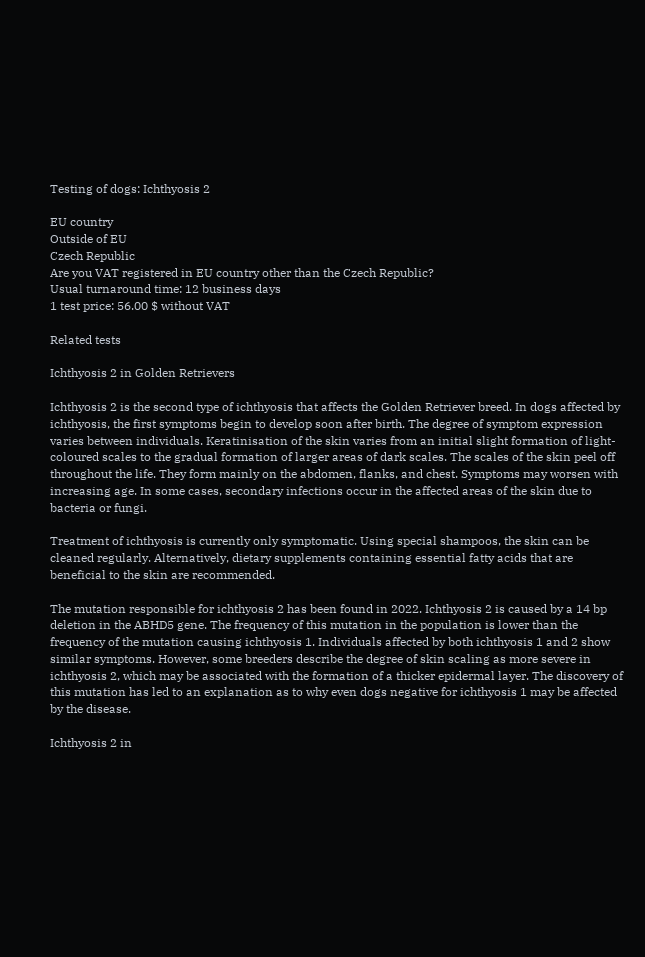Testing of dogs: Ichthyosis 2

EU country
Outside of EU
Czech Republic
Are you VAT registered in EU country other than the Czech Republic?
Usual turnaround time: 12 business days
1 test price: 56.00 $ without VAT

Related tests

Ichthyosis 2 in Golden Retrievers

Ichthyosis 2 is the second type of ichthyosis that affects the Golden Retriever breed. In dogs affected by ichthyosis, the first symptoms begin to develop soon after birth. The degree of symptom expression varies between individuals. Keratinisation of the skin varies from an initial slight formation of light-coloured scales to the gradual formation of larger areas of dark scales. The scales of the skin peel off throughout the life. They form mainly on the abdomen, flanks, and chest. Symptoms may worsen with increasing age. In some cases, secondary infections occur in the affected areas of the skin due to bacteria or fungi.

Treatment of ichthyosis is currently only symptomatic. Using special shampoos, the skin can be cleaned regularly. Alternatively, dietary supplements containing essential fatty acids that are beneficial to the skin are recommended.

The mutation responsible for ichthyosis 2 has been found in 2022. Ichthyosis 2 is caused by a 14 bp deletion in the ABHD5 gene. The frequency of this mutation in the population is lower than the frequency of the mutation causing ichthyosis 1. Individuals affected by both ichthyosis 1 and 2 show similar symptoms. However, some breeders describe the degree of skin scaling as more severe in ichthyosis 2, which may be associated with the formation of a thicker epidermal layer. The discovery of this mutation has led to an explanation as to why even dogs negative for ichthyosis 1 may be affected by the disease.

Ichthyosis 2 in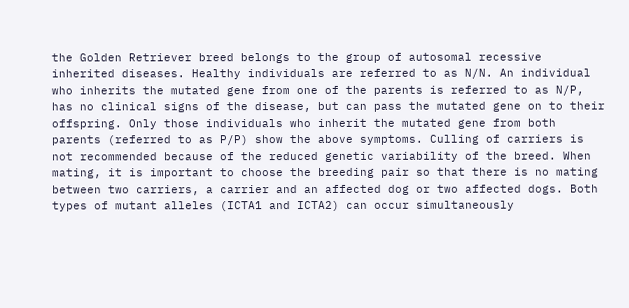the Golden Retriever breed belongs to the group of autosomal recessive inherited diseases. Healthy individuals are referred to as N/N. An individual who inherits the mutated gene from one of the parents is referred to as N/P, has no clinical signs of the disease, but can pass the mutated gene on to their offspring. Only those individuals who inherit the mutated gene from both parents (referred to as P/P) show the above symptoms. Culling of carriers is not recommended because of the reduced genetic variability of the breed. When mating, it is important to choose the breeding pair so that there is no mating between two carriers, a carrier and an affected dog or two affected dogs. Both types of mutant alleles (ICTA1 and ICTA2) can occur simultaneously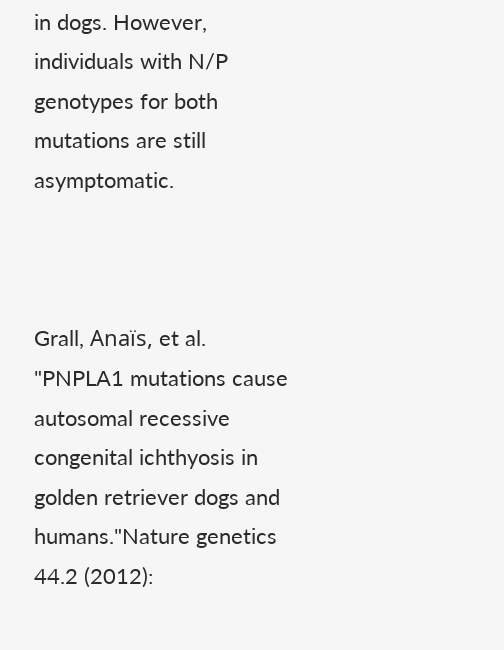in dogs. However, individuals with N/P genotypes for both mutations are still asymptomatic.



Grall, Anaïs, et al. "PNPLA1 mutations cause autosomal recessive congenital ichthyosis in golden retriever dogs and humans."Nature genetics 44.2 (2012):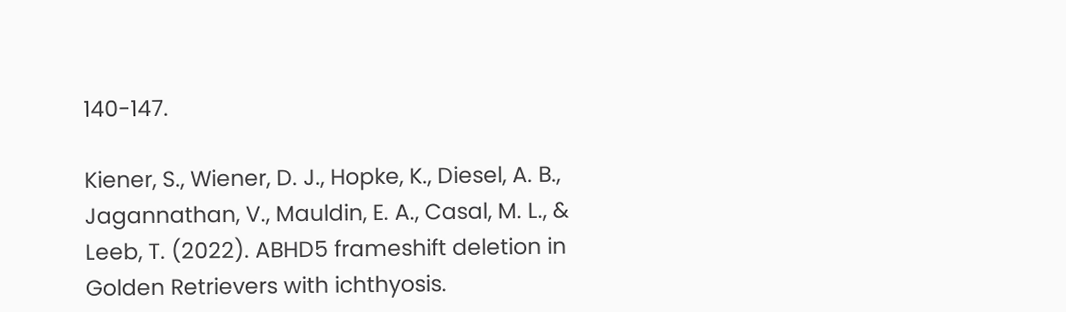140-147.

Kiener, S., Wiener, D. J., Hopke, K., Diesel, A. B., Jagannathan, V., Mauldin, E. A., Casal, M. L., & Leeb, T. (2022). ABHD5 frameshift deletion in Golden Retrievers with ichthyosis.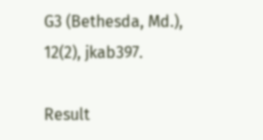G3 (Bethesda, Md.), 12(2), jkab397.

Result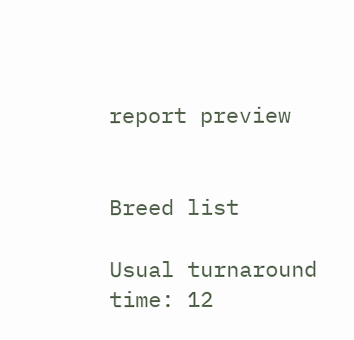report preview


Breed list

Usual turnaround time: 12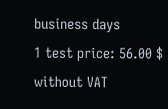business days
1 test price: 56.00 $ without VAT